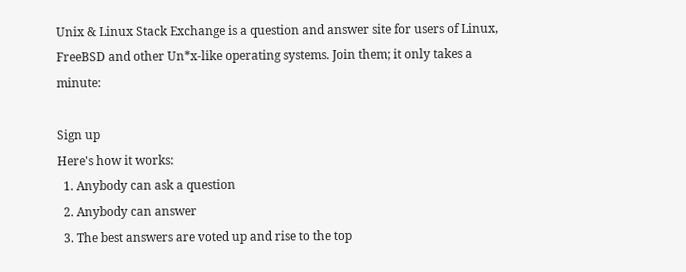Unix & Linux Stack Exchange is a question and answer site for users of Linux, FreeBSD and other Un*x-like operating systems. Join them; it only takes a minute:

Sign up
Here's how it works:
  1. Anybody can ask a question
  2. Anybody can answer
  3. The best answers are voted up and rise to the top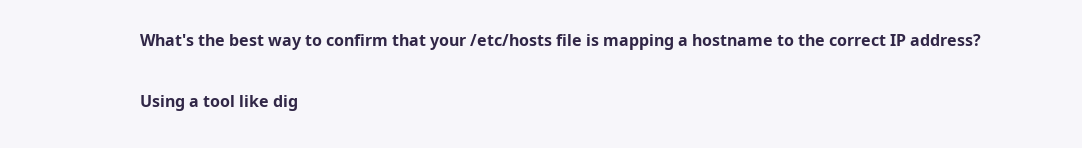What's the best way to confirm that your /etc/hosts file is mapping a hostname to the correct IP address?

Using a tool like dig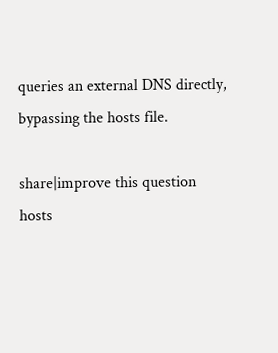queries an external DNS directly, bypassing the hosts file.

share|improve this question
hosts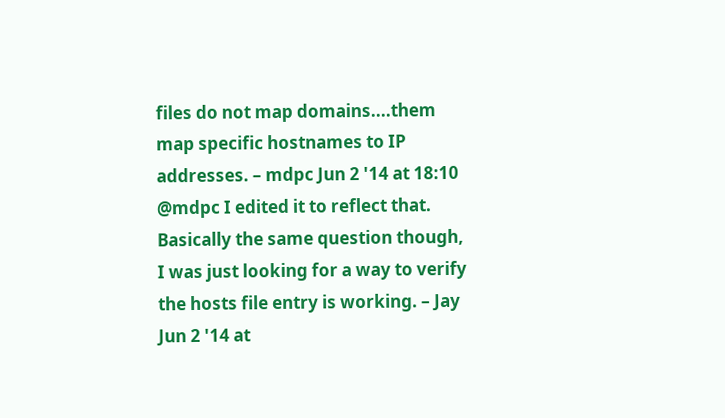files do not map domains....them map specific hostnames to IP addresses. – mdpc Jun 2 '14 at 18:10
@mdpc I edited it to reflect that. Basically the same question though, I was just looking for a way to verify the hosts file entry is working. – Jay Jun 2 '14 at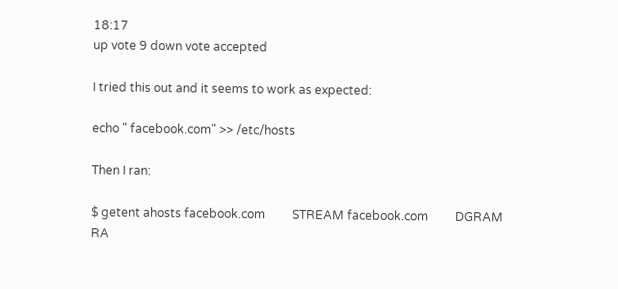18:17
up vote 9 down vote accepted

I tried this out and it seems to work as expected:

echo " facebook.com" >> /etc/hosts

Then I ran:

$ getent ahosts facebook.com         STREAM facebook.com         DGRAM         RA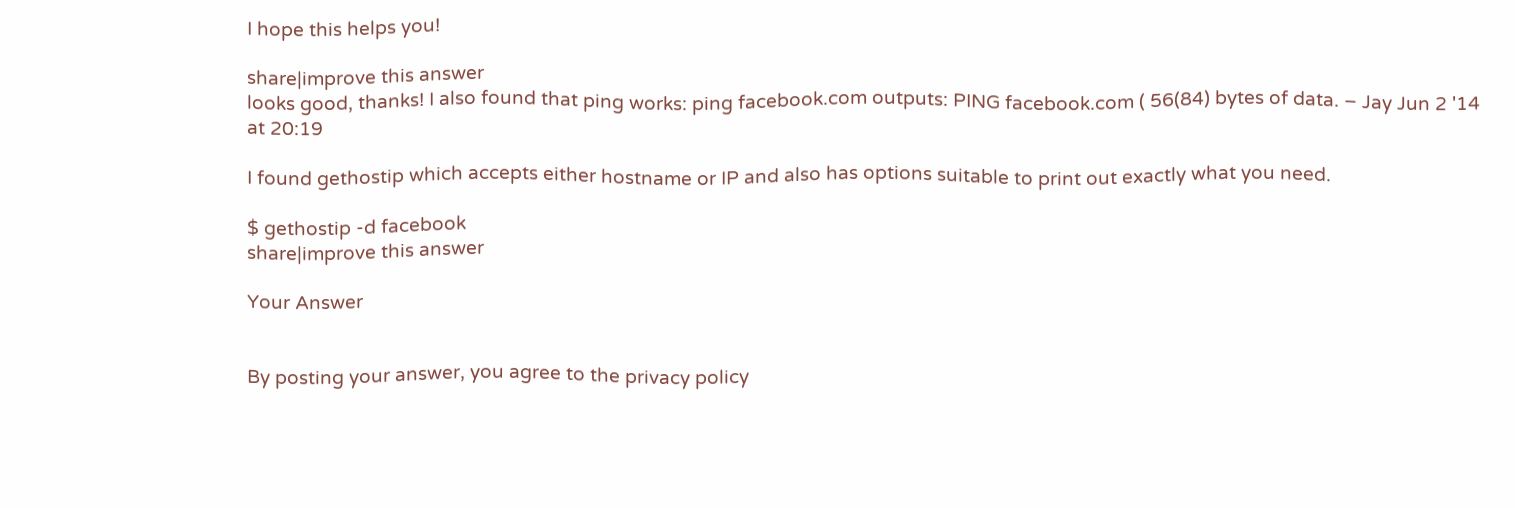I hope this helps you!

share|improve this answer
looks good, thanks! I also found that ping works: ping facebook.com outputs: PING facebook.com ( 56(84) bytes of data. – Jay Jun 2 '14 at 20:19

I found gethostip which accepts either hostname or IP and also has options suitable to print out exactly what you need.

$ gethostip -d facebook
share|improve this answer

Your Answer


By posting your answer, you agree to the privacy policy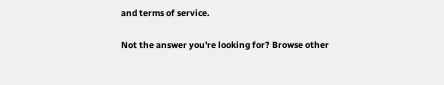and terms of service.

Not the answer you're looking for? Browse other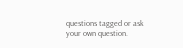questions tagged or ask your own question.